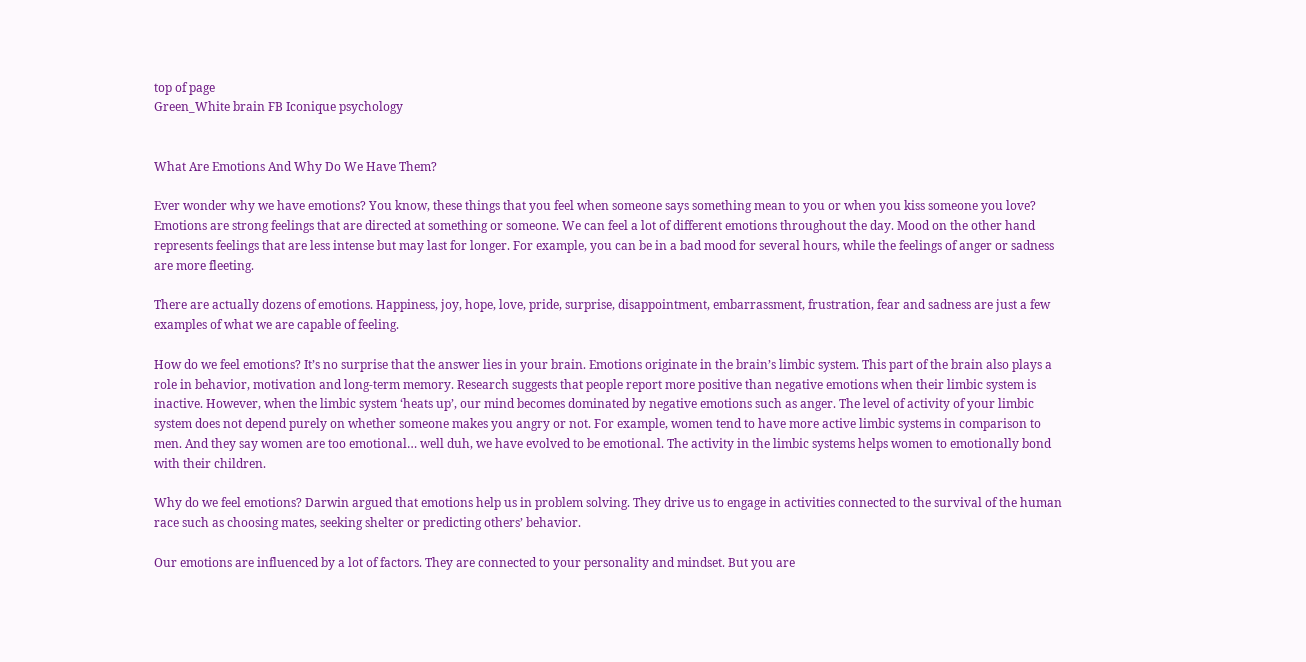top of page
Green_White brain FB Iconique psychology


What Are Emotions And Why Do We Have Them?

Ever wonder why we have emotions? You know, these things that you feel when someone says something mean to you or when you kiss someone you love? Emotions are strong feelings that are directed at something or someone. We can feel a lot of different emotions throughout the day. Mood on the other hand represents feelings that are less intense but may last for longer. For example, you can be in a bad mood for several hours, while the feelings of anger or sadness are more fleeting.

There are actually dozens of emotions. Happiness, joy, hope, love, pride, surprise, disappointment, embarrassment, frustration, fear and sadness are just a few examples of what we are capable of feeling.

How do we feel emotions? It’s no surprise that the answer lies in your brain. Emotions originate in the brain’s limbic system. This part of the brain also plays a role in behavior, motivation and long-term memory. Research suggests that people report more positive than negative emotions when their limbic system is inactive. However, when the limbic system ‘heats up’, our mind becomes dominated by negative emotions such as anger. The level of activity of your limbic system does not depend purely on whether someone makes you angry or not. For example, women tend to have more active limbic systems in comparison to men. And they say women are too emotional… well duh, we have evolved to be emotional. The activity in the limbic systems helps women to emotionally bond with their children.

Why do we feel emotions? Darwin argued that emotions help us in problem solving. They drive us to engage in activities connected to the survival of the human race such as choosing mates, seeking shelter or predicting others’ behavior.

Our emotions are influenced by a lot of factors. They are connected to your personality and mindset. But you are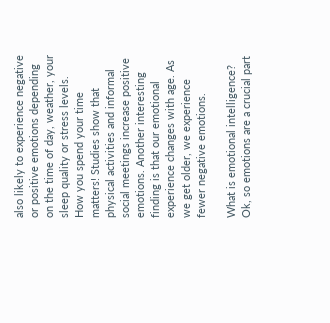also likely to experience negative or positive emotions depending on the time of day, weather, your sleep quality or stress levels. How you spend your time matters! Studies show that physical activities and informal social meetings increase positive emotions. Another interesting finding is that our emotional experience changes with age. As we get older, we experience fewer negative emotions.

What is emotional intelligence? Ok, so emotions are a crucial part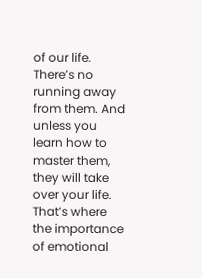of our life. There’s no running away from them. And unless you learn how to master them, they will take over your life. That’s where the importance of emotional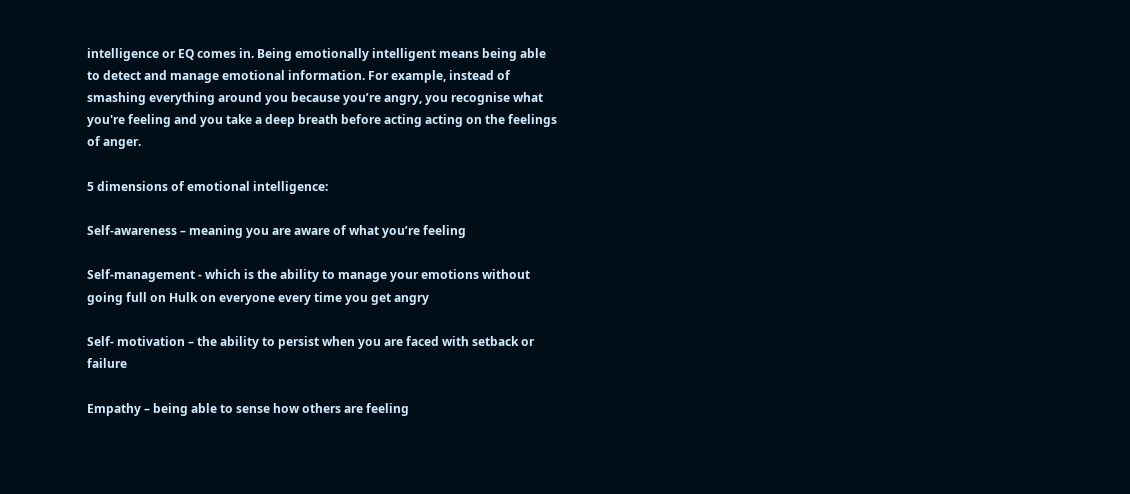intelligence or EQ comes in. Being emotionally intelligent means being able to detect and manage emotional information. For example, instead of smashing everything around you because you’re angry, you recognise what you're feeling and you take a deep breath before acting acting on the feelings of anger.

5 dimensions of emotional intelligence:

Self-awareness – meaning you are aware of what you’re feeling

Self-management - which is the ability to manage your emotions without going full on Hulk on everyone every time you get angry

Self- motivation – the ability to persist when you are faced with setback or failure

Empathy – being able to sense how others are feeling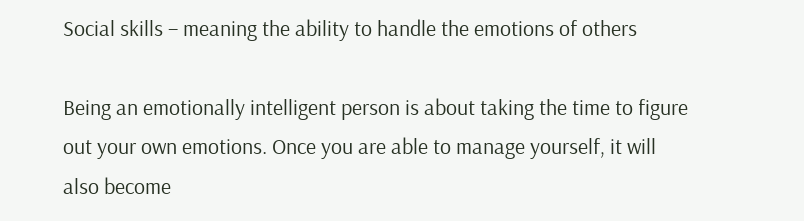Social skills – meaning the ability to handle the emotions of others

Being an emotionally intelligent person is about taking the time to figure out your own emotions. Once you are able to manage yourself, it will also become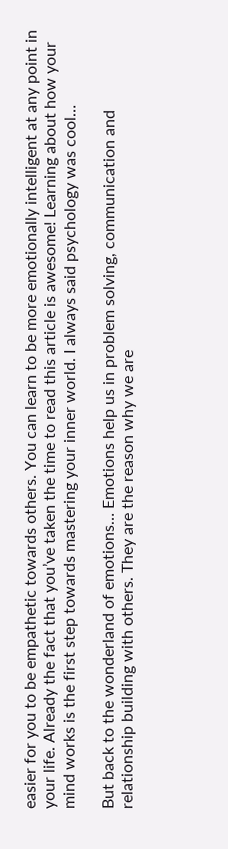easier for you to be empathetic towards others. You can learn to be more emotionally intelligent at any point in your life. Already the fact that you’ve taken the time to read this article is awesome! Learning about how your mind works is the first step towards mastering your inner world. I always said psychology was cool…

But back to the wonderland of emotions… Emotions help us in problem solving, communication and relationship building with others. They are the reason why we are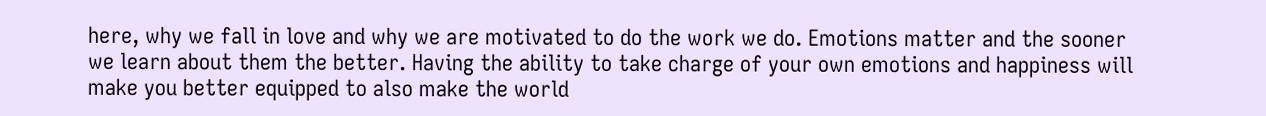here, why we fall in love and why we are motivated to do the work we do. Emotions matter and the sooner we learn about them the better. Having the ability to take charge of your own emotions and happiness will make you better equipped to also make the world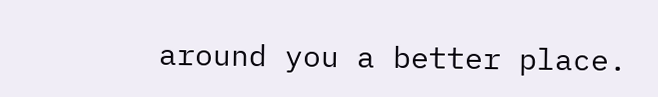around you a better place.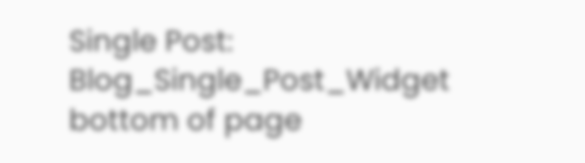Single Post: Blog_Single_Post_Widget
bottom of page